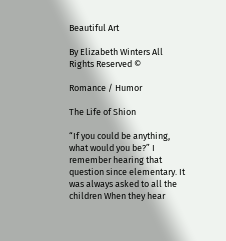Beautiful Art

By Elizabeth Winters All Rights Reserved ©

Romance / Humor

The Life of Shion

“If you could be anything, what would you be?” I remember hearing that question since elementary. It was always asked to all the children When they hear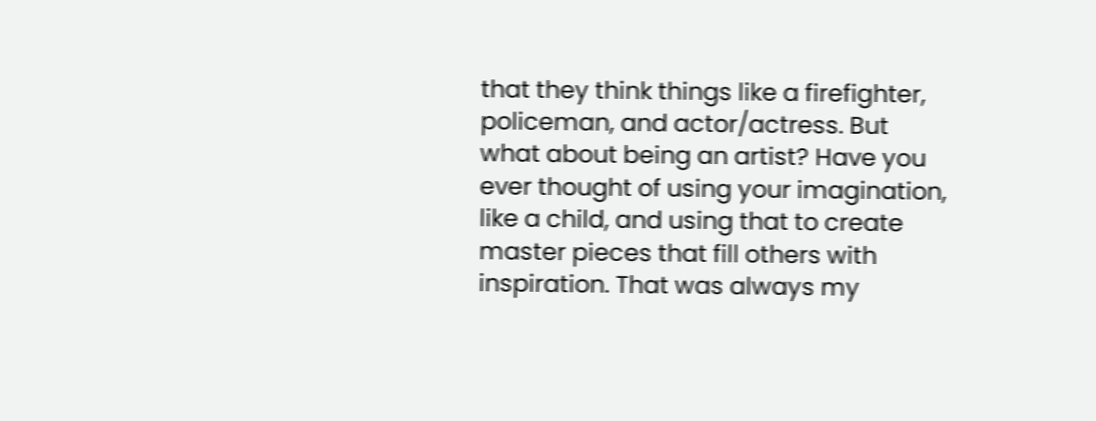that they think things like a firefighter, policeman, and actor/actress. But what about being an artist? Have you ever thought of using your imagination, like a child, and using that to create master pieces that fill others with inspiration. That was always my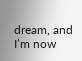dream, and I’m now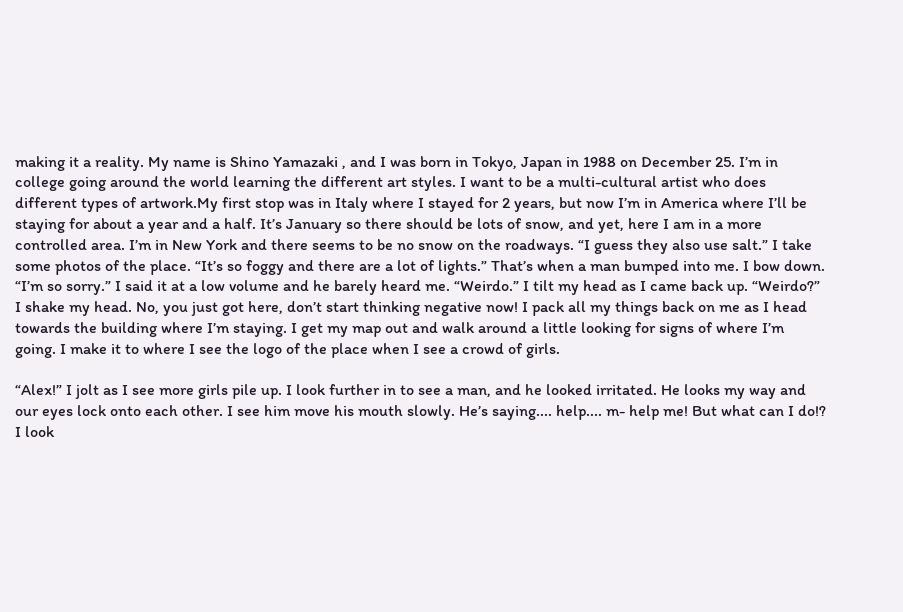making it a reality. My name is Shino Yamazaki , and I was born in Tokyo, Japan in 1988 on December 25. I’m in college going around the world learning the different art styles. I want to be a multi-cultural artist who does different types of artwork.My first stop was in Italy where I stayed for 2 years, but now I’m in America where I’ll be staying for about a year and a half. It’s January so there should be lots of snow, and yet, here I am in a more controlled area. I’m in New York and there seems to be no snow on the roadways. “I guess they also use salt.” I take some photos of the place. “It’s so foggy and there are a lot of lights.” That’s when a man bumped into me. I bow down. “I’m so sorry.” I said it at a low volume and he barely heard me. “Weirdo.” I tilt my head as I came back up. “Weirdo?” I shake my head. No, you just got here, don’t start thinking negative now! I pack all my things back on me as I head towards the building where I’m staying. I get my map out and walk around a little looking for signs of where I’m going. I make it to where I see the logo of the place when I see a crowd of girls.

“Alex!” I jolt as I see more girls pile up. I look further in to see a man, and he looked irritated. He looks my way and our eyes lock onto each other. I see him move his mouth slowly. He’s saying.... help.... m- help me! But what can I do!? I look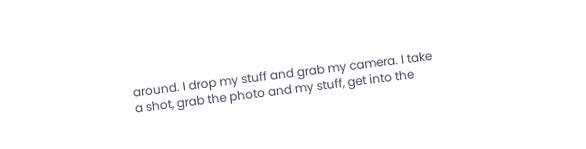around. I drop my stuff and grab my camera. I take a shot, grab the photo and my stuff, get into the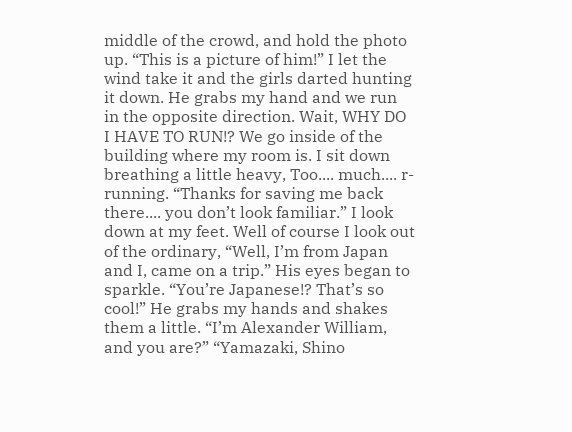middle of the crowd, and hold the photo up. “This is a picture of him!” I let the wind take it and the girls darted hunting it down. He grabs my hand and we run in the opposite direction. Wait, WHY DO I HAVE TO RUN!? We go inside of the building where my room is. I sit down breathing a little heavy, Too.... much.... r-running. “Thanks for saving me back there.... you don’t look familiar.” I look down at my feet. Well of course I look out of the ordinary, “Well, I’m from Japan and I, came on a trip.” His eyes began to sparkle. “You’re Japanese!? That’s so cool!” He grabs my hands and shakes them a little. “I’m Alexander William, and you are?” “Yamazaki, Shino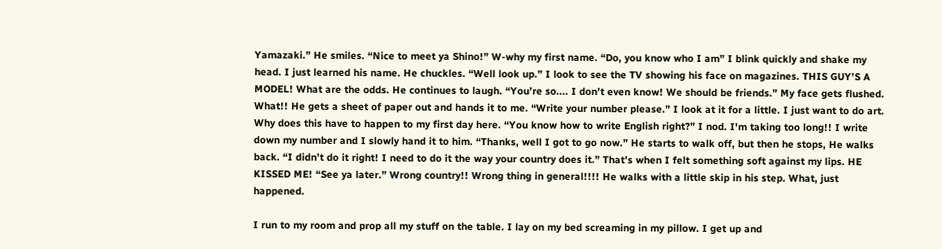Yamazaki.” He smiles. “Nice to meet ya Shino!” W-why my first name. “Do, you know who I am” I blink quickly and shake my head. I just learned his name. He chuckles. “Well look up.” I look to see the TV showing his face on magazines. THIS GUY’S A MODEL! What are the odds. He continues to laugh. “You’re so.... I don’t even know! We should be friends.” My face gets flushed. What!! He gets a sheet of paper out and hands it to me. “Write your number please.” I look at it for a little. I just want to do art. Why does this have to happen to my first day here. “You know how to write English right?” I nod. I'm taking too long!! I write down my number and I slowly hand it to him. “Thanks, well I got to go now.” He starts to walk off, but then he stops, He walks back. “I didn’t do it right! I need to do it the way your country does it.” That’s when I felt something soft against my lips. HE KISSED ME! “See ya later.” Wrong country!! Wrong thing in general!!!! He walks with a little skip in his step. What, just happened.

I run to my room and prop all my stuff on the table. I lay on my bed screaming in my pillow. I get up and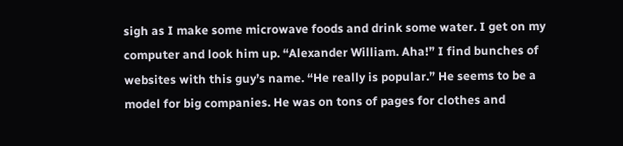sigh as I make some microwave foods and drink some water. I get on my computer and look him up. “Alexander William. Aha!” I find bunches of websites with this guy’s name. “He really is popular.” He seems to be a model for big companies. He was on tons of pages for clothes and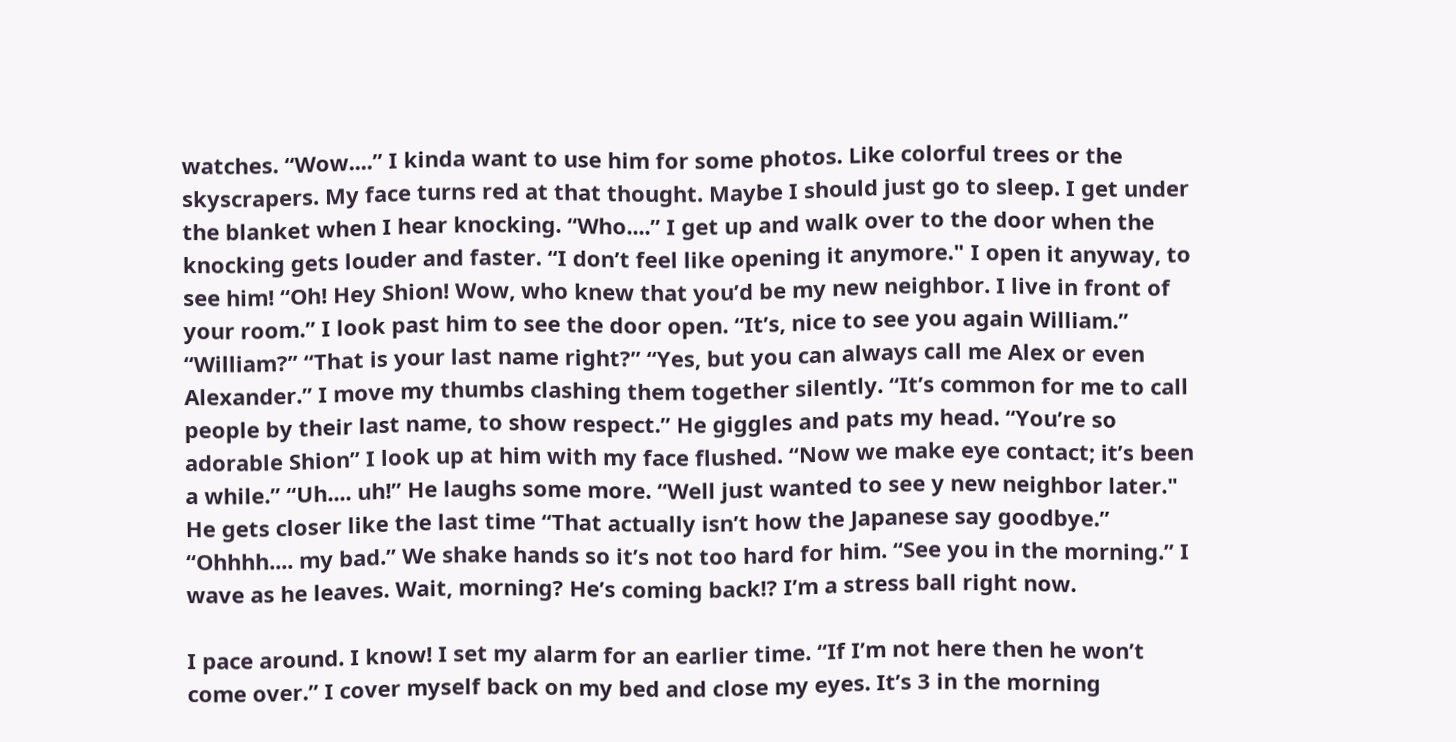watches. “Wow....” I kinda want to use him for some photos. Like colorful trees or the skyscrapers. My face turns red at that thought. Maybe I should just go to sleep. I get under the blanket when I hear knocking. “Who....” I get up and walk over to the door when the knocking gets louder and faster. “I don’t feel like opening it anymore." I open it anyway, to see him! “Oh! Hey Shion! Wow, who knew that you’d be my new neighbor. I live in front of your room.” I look past him to see the door open. “It’s, nice to see you again William.” “William?” “That is your last name right?” “Yes, but you can always call me Alex or even Alexander.” I move my thumbs clashing them together silently. “It’s common for me to call people by their last name, to show respect.” He giggles and pats my head. “You’re so adorable Shion” I look up at him with my face flushed. “Now we make eye contact; it’s been a while.” “Uh.... uh!” He laughs some more. “Well just wanted to see y new neighbor later." He gets closer like the last time “That actually isn’t how the Japanese say goodbye.” “Ohhhh.... my bad.” We shake hands so it’s not too hard for him. “See you in the morning.” I wave as he leaves. Wait, morning? He’s coming back!? I’m a stress ball right now.

I pace around. I know! I set my alarm for an earlier time. “If I’m not here then he won’t come over.” I cover myself back on my bed and close my eyes. It’s 3 in the morning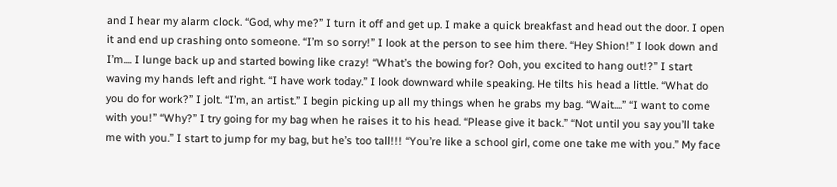and I hear my alarm clock. “God, why me?” I turn it off and get up. I make a quick breakfast and head out the door. I open it and end up crashing onto someone. “I’m so sorry!” I look at the person to see him there. “Hey Shion!” I look down and I’m.... I lunge back up and started bowing like crazy! “What’s the bowing for? Ooh, you excited to hang out!?” I start waving my hands left and right. “I have work today.” I look downward while speaking. He tilts his head a little. “What do you do for work?” I jolt. “I’m, an artist.” I begin picking up all my things when he grabs my bag. “Wait....” “I want to come with you!” “Why?” I try going for my bag when he raises it to his head. “Please give it back.” “Not until you say you’ll take me with you.” I start to jump for my bag, but he’s too tall!!! “You’re like a school girl, come one take me with you.” My face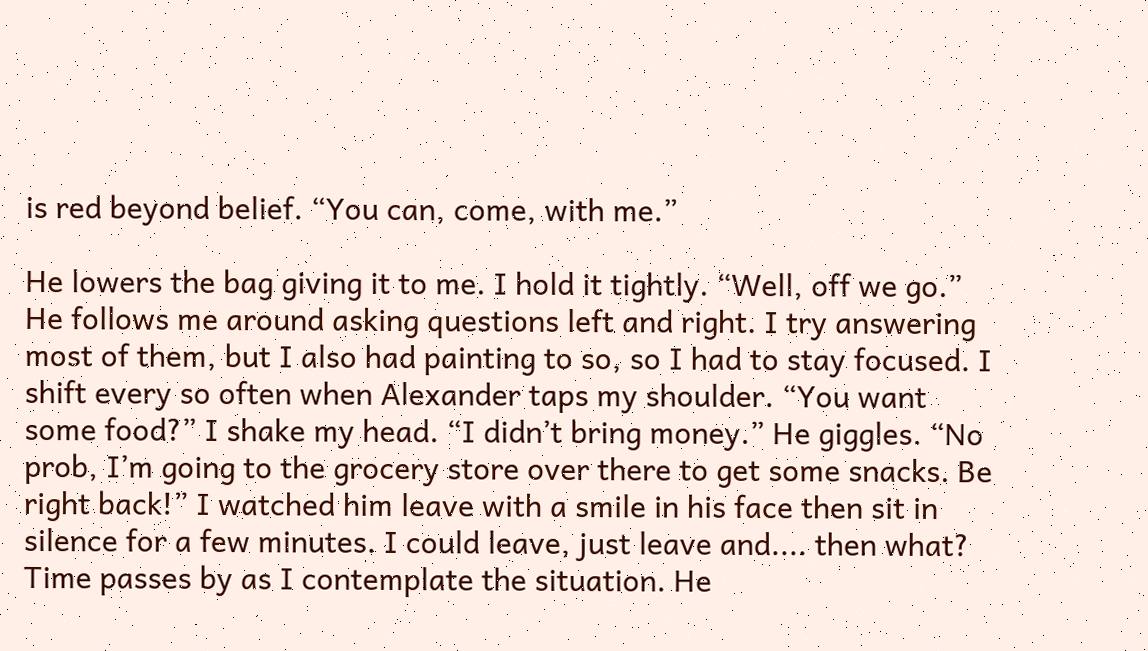is red beyond belief. “You can, come, with me.”

He lowers the bag giving it to me. I hold it tightly. “Well, off we go.” He follows me around asking questions left and right. I try answering most of them, but I also had painting to so, so I had to stay focused. I shift every so often when Alexander taps my shoulder. “You want some food?” I shake my head. “I didn’t bring money.” He giggles. “No prob, I’m going to the grocery store over there to get some snacks. Be right back!” I watched him leave with a smile in his face then sit in silence for a few minutes. I could leave, just leave and.... then what? Time passes by as I contemplate the situation. He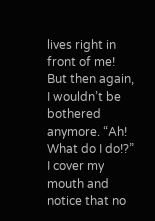lives right in front of me! But then again, I wouldn’t be bothered anymore. “Ah! What do I do!?” I cover my mouth and notice that no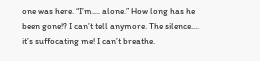one was here. “I’m.... alone.” How long has he been gone!? I can’t tell anymore. The silence.... it’s suffocating me! I can’t breathe.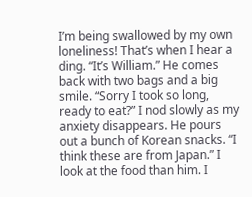I’m being swallowed by my own loneliness! That’s when I hear a ding. “It’s William.” He comes back with two bags and a big smile. “Sorry I took so long, ready to eat?” I nod slowly as my anxiety disappears. He pours out a bunch of Korean snacks. “I think these are from Japan.” I look at the food than him. I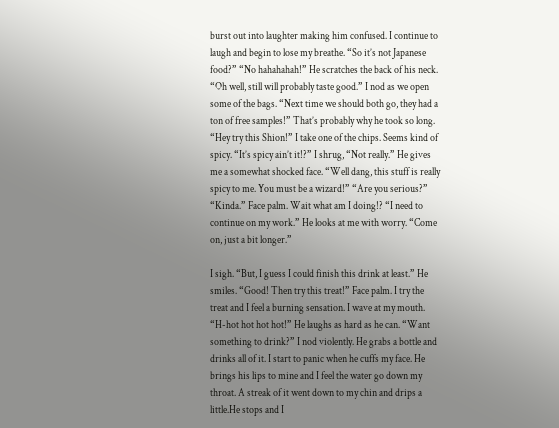burst out into laughter making him confused. I continue to laugh and begin to lose my breathe. “So it’s not Japanese food?” “No hahahahah!” He scratches the back of his neck. “Oh well, still will probably taste good.” I nod as we open some of the bags. “Next time we should both go, they had a ton of free samples!” That’s probably why he took so long. “Hey try this Shion!” I take one of the chips. Seems kind of spicy. “It’s spicy ain’t it!?” I shrug, “Not really.” He gives me a somewhat shocked face. “Well dang, this stuff is really spicy to me. You must be a wizard!” “Are you serious?” “Kinda.” Face palm. Wait what am I doing!? “I need to continue on my work.” He looks at me with worry. “Come on, just a bit longer.”

I sigh. “But, I guess I could finish this drink at least.” He smiles. “Good! Then try this treat!” Face palm. I try the treat and I feel a burning sensation. I wave at my mouth. “H-hot hot hot hot!” He laughs as hard as he can. “Want something to drink?” I nod violently. He grabs a bottle and drinks all of it. I start to panic when he cuffs my face. He brings his lips to mine and I feel the water go down my throat. A streak of it went down to my chin and drips a little.He stops and I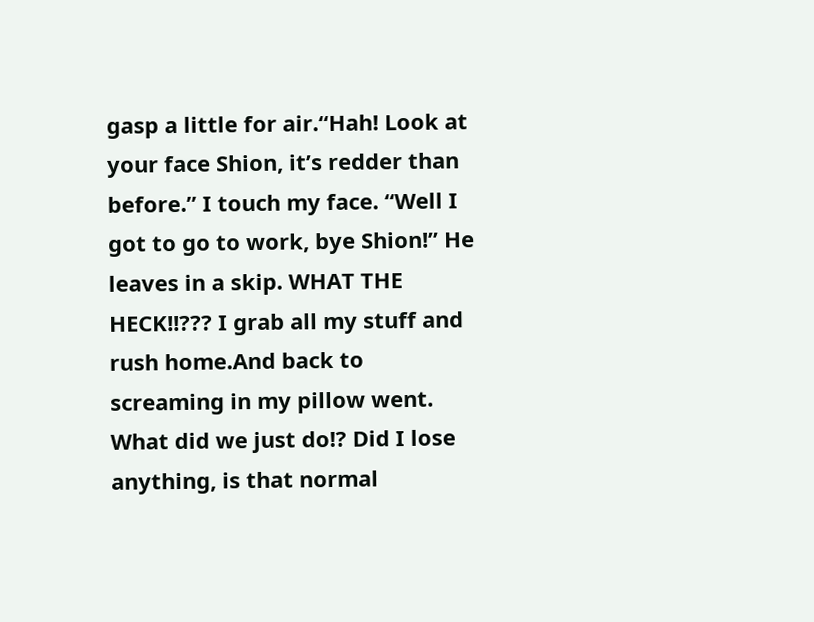gasp a little for air.“Hah! Look at your face Shion, it’s redder than before.” I touch my face. “Well I got to go to work, bye Shion!” He leaves in a skip. WHAT THE HECK!!??? I grab all my stuff and rush home.And back to screaming in my pillow went. What did we just do!? Did I lose anything, is that normal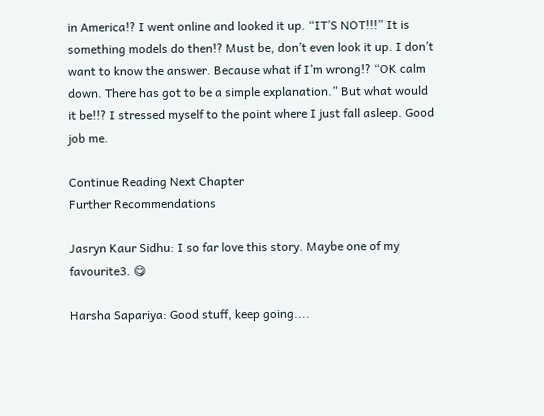in America!? I went online and looked it up. “IT’S NOT!!!” It is something models do then!? Must be, don’t even look it up. I don’t want to know the answer. Because what if I’m wrong!? “OK calm down. There has got to be a simple explanation.” But what would it be!!? I stressed myself to the point where I just fall asleep. Good job me.

Continue Reading Next Chapter
Further Recommendations

Jasryn Kaur Sidhu: I so far love this story. Maybe one of my favourite3. 😋

Harsha Sapariya: Good stuff, keep going....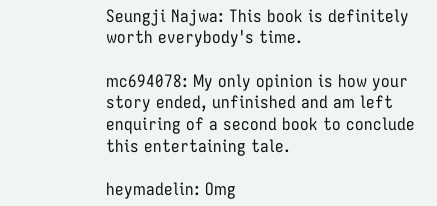Seungji Najwa: This book is definitely worth everybody's time.

mc694078: My only opinion is how your story ended, unfinished and am left enquiring of a second book to conclude this entertaining tale.

heymadelin: Omg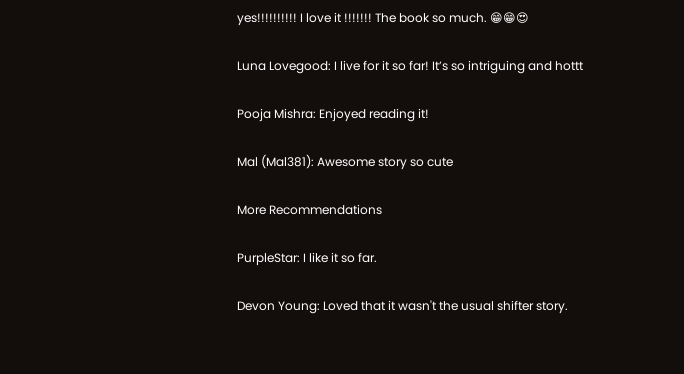yes!!!!!!!!!! I love it !!!!!!! The book so much. 😁😁😍

Luna Lovegood: I live for it so far! It’s so intriguing and hottt

Pooja Mishra: Enjoyed reading it!

Mal (Mal381): Awesome story so cute

More Recommendations

PurpleStar: I like it so far.

Devon Young: Loved that it wasn't the usual shifter story.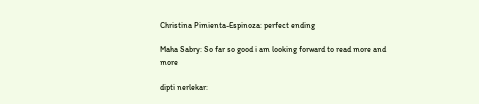Christina Pimienta-Espinoza: perfect ending

Maha Sabry: So far so good i am looking forward to read more and more

dipti nerlekar: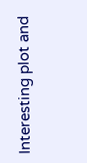Interesting plot and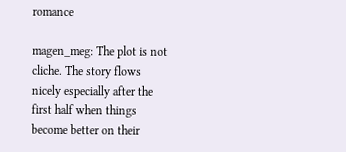romance

magen_meg: The plot is not cliche. The story flows nicely especially after the first half when things become better on their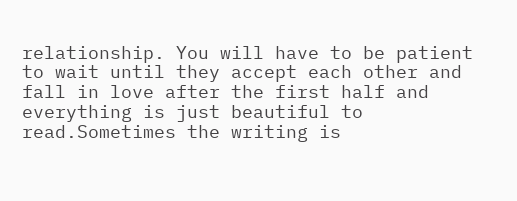relationship. You will have to be patient to wait until they accept each other and fall in love after the first half and everything is just beautiful to read.Sometimes the writing is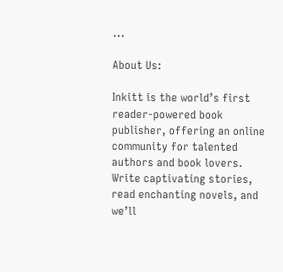...

About Us:

Inkitt is the world’s first reader-powered book publisher, offering an online community for talented authors and book lovers. Write captivating stories, read enchanting novels, and we’ll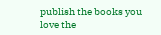publish the books you love the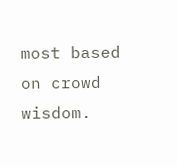most based on crowd wisdom.